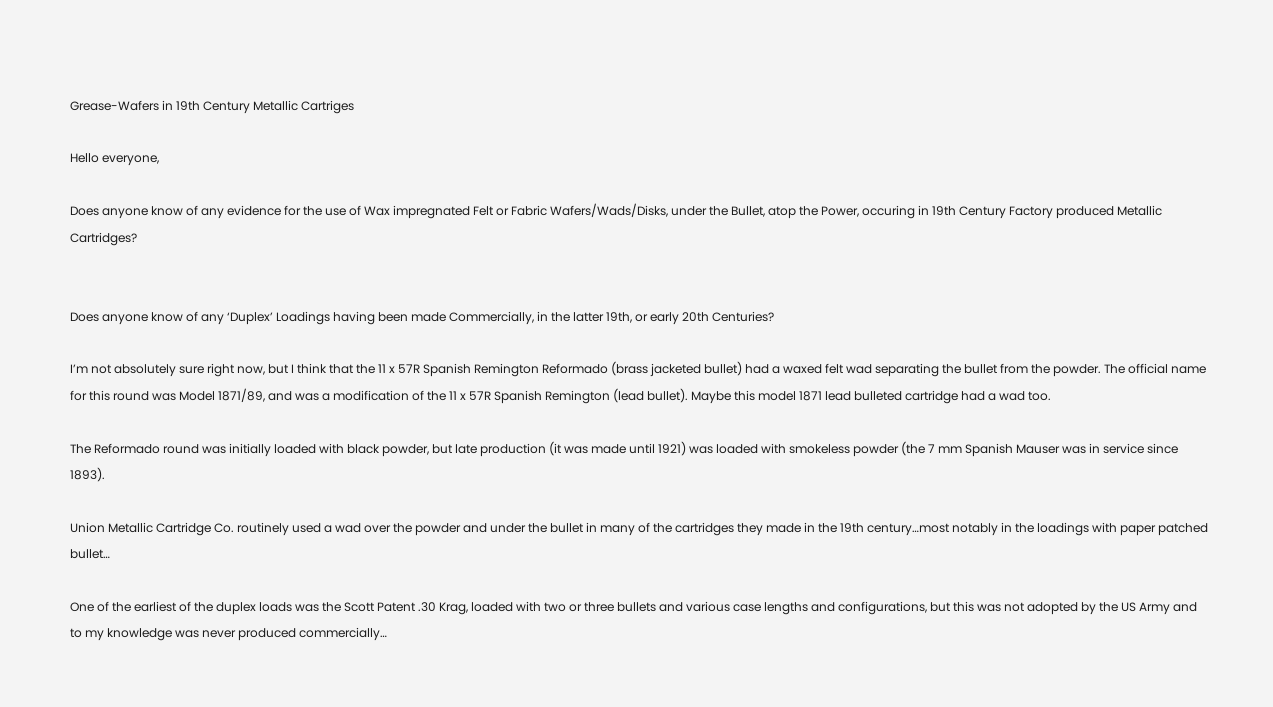Grease-Wafers in 19th Century Metallic Cartriges

Hello everyone,

Does anyone know of any evidence for the use of Wax impregnated Felt or Fabric Wafers/Wads/Disks, under the Bullet, atop the Power, occuring in 19th Century Factory produced Metallic Cartridges?


Does anyone know of any ‘Duplex’ Loadings having been made Commercially, in the latter 19th, or early 20th Centuries?

I’m not absolutely sure right now, but I think that the 11 x 57R Spanish Remington Reformado (brass jacketed bullet) had a waxed felt wad separating the bullet from the powder. The official name for this round was Model 1871/89, and was a modification of the 11 x 57R Spanish Remington (lead bullet). Maybe this model 1871 lead bulleted cartridge had a wad too.

The Reformado round was initially loaded with black powder, but late production (it was made until 1921) was loaded with smokeless powder (the 7 mm Spanish Mauser was in service since 1893).

Union Metallic Cartridge Co. routinely used a wad over the powder and under the bullet in many of the cartridges they made in the 19th century…most notably in the loadings with paper patched bullet…

One of the earliest of the duplex loads was the Scott Patent .30 Krag, loaded with two or three bullets and various case lengths and configurations, but this was not adopted by the US Army and to my knowledge was never produced commercially…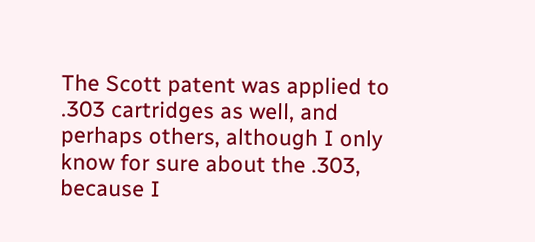The Scott patent was applied to .303 cartridges as well, and perhaps others, although I only know for sure about the .303, because I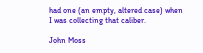had one (an empty, altered case) when I was collecting that caliber.

John Moss